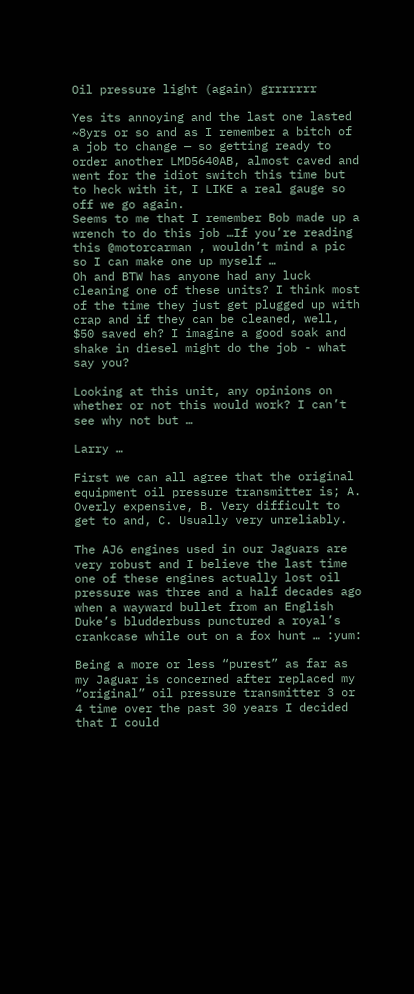Oil pressure light (again) grrrrrrr

Yes its annoying and the last one lasted ~8yrs or so and as I remember a bitch of a job to change — so getting ready to order another LMD5640AB, almost caved and went for the idiot switch this time but to heck with it, I LIKE a real gauge so off we go again.
Seems to me that I remember Bob made up a wrench to do this job …If you’re reading this @motorcarman , wouldn’t mind a pic so I can make one up myself …
Oh and BTW has anyone had any luck cleaning one of these units? I think most of the time they just get plugged up with crap and if they can be cleaned, well, $50 saved eh? I imagine a good soak and shake in diesel might do the job - what say you?

Looking at this unit, any opinions on whether or not this would work? I can’t see why not but …

Larry …

First we can all agree that the original equipment oil pressure transmitter is; A. Overly expensive, B. Very difficult to get to and, C. Usually very unreliably.

The AJ6 engines used in our Jaguars are very robust and I believe the last time one of these engines actually lost oil pressure was three and a half decades ago when a wayward bullet from an English Duke’s bludderbuss punctured a royal’s crankcase while out on a fox hunt … :yum:

Being a more or less “purest” as far as my Jaguar is concerned after replaced my “original” oil pressure transmitter 3 or 4 time over the past 30 years I decided that I could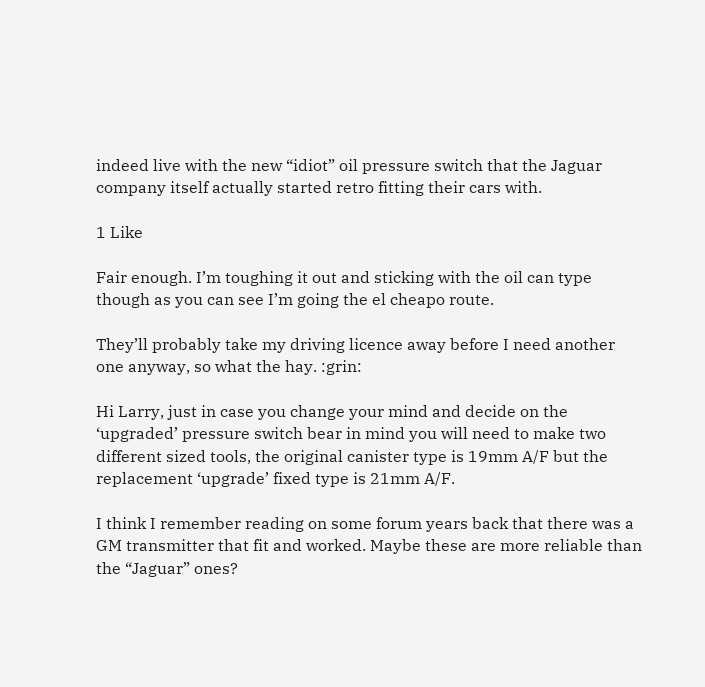indeed live with the new “idiot” oil pressure switch that the Jaguar company itself actually started retro fitting their cars with.

1 Like

Fair enough. I’m toughing it out and sticking with the oil can type though as you can see I’m going the el cheapo route.

They’ll probably take my driving licence away before I need another one anyway, so what the hay. :grin:

Hi Larry, just in case you change your mind and decide on the ‘upgraded’ pressure switch bear in mind you will need to make two different sized tools, the original canister type is 19mm A/F but the replacement ‘upgrade’ fixed type is 21mm A/F.

I think I remember reading on some forum years back that there was a GM transmitter that fit and worked. Maybe these are more reliable than the “Jaguar” ones?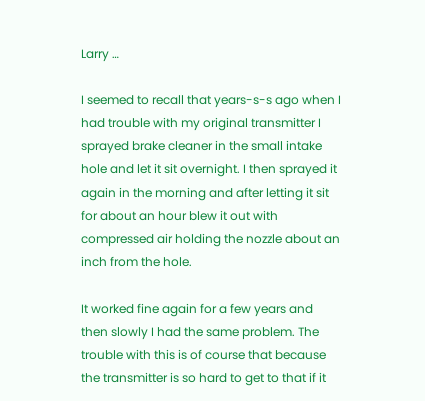Larry …

I seemed to recall that years-s-s ago when I had trouble with my original transmitter I sprayed brake cleaner in the small intake hole and let it sit overnight. I then sprayed it again in the morning and after letting it sit for about an hour blew it out with compressed air holding the nozzle about an inch from the hole.

It worked fine again for a few years and then slowly I had the same problem. The trouble with this is of course that because the transmitter is so hard to get to that if it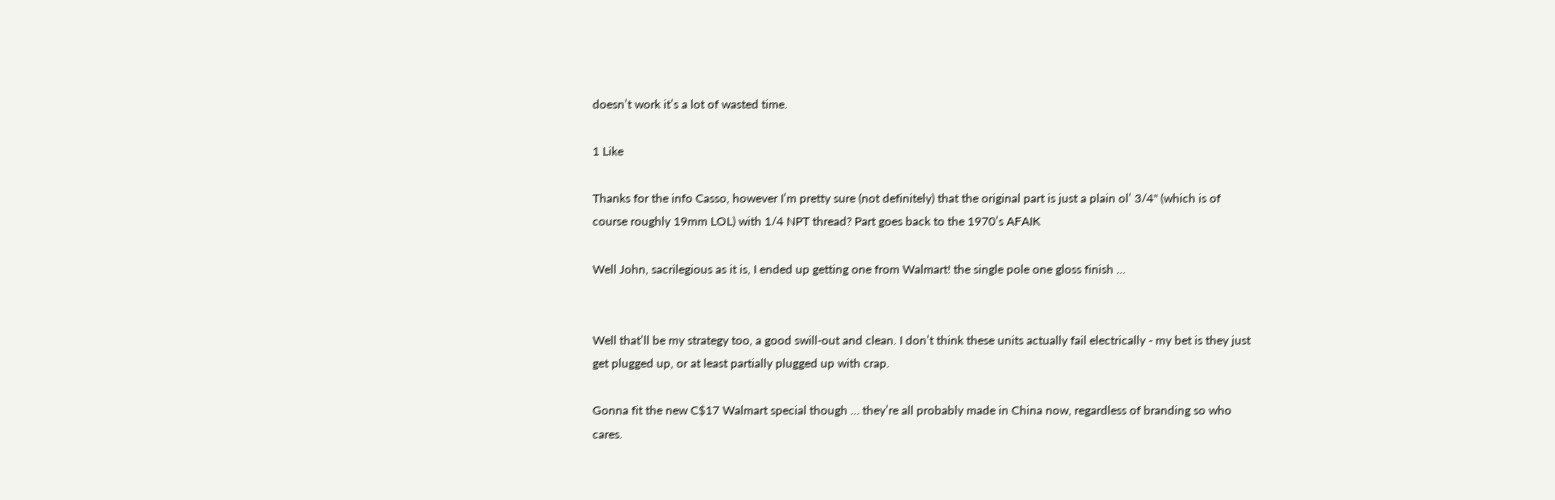doesn’t work it’s a lot of wasted time.

1 Like

Thanks for the info Casso, however I’m pretty sure (not definitely) that the original part is just a plain ol’ 3/4" (which is of course roughly 19mm LOL) with 1/4 NPT thread? Part goes back to the 1970’s AFAIK

Well John, sacrilegious as it is, I ended up getting one from Walmart! the single pole one gloss finish …


Well that’ll be my strategy too, a good swill-out and clean. I don’t think these units actually fail electrically - my bet is they just get plugged up, or at least partially plugged up with crap.

Gonna fit the new C$17 Walmart special though … they’re all probably made in China now, regardless of branding so who cares.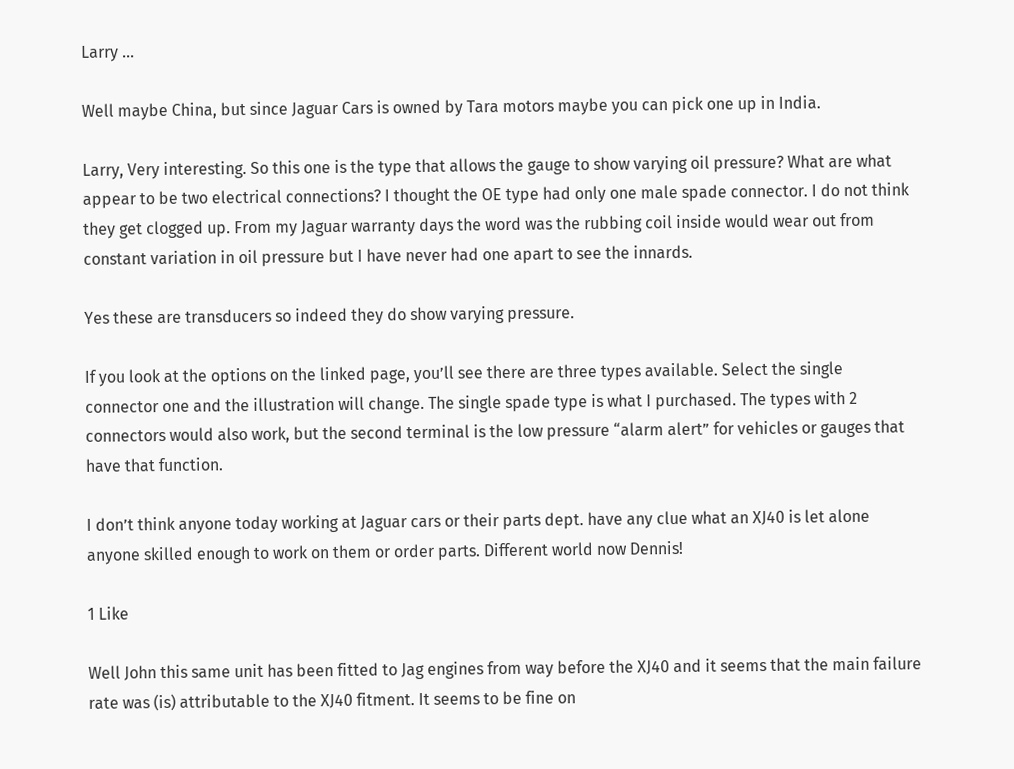Larry …

Well maybe China, but since Jaguar Cars is owned by Tara motors maybe you can pick one up in India.

Larry, Very interesting. So this one is the type that allows the gauge to show varying oil pressure? What are what appear to be two electrical connections? I thought the OE type had only one male spade connector. I do not think they get clogged up. From my Jaguar warranty days the word was the rubbing coil inside would wear out from constant variation in oil pressure but I have never had one apart to see the innards.

Yes these are transducers so indeed they do show varying pressure.

If you look at the options on the linked page, you’ll see there are three types available. Select the single connector one and the illustration will change. The single spade type is what I purchased. The types with 2 connectors would also work, but the second terminal is the low pressure “alarm alert” for vehicles or gauges that have that function.

I don’t think anyone today working at Jaguar cars or their parts dept. have any clue what an XJ40 is let alone anyone skilled enough to work on them or order parts. Different world now Dennis!

1 Like

Well John this same unit has been fitted to Jag engines from way before the XJ40 and it seems that the main failure rate was (is) attributable to the XJ40 fitment. It seems to be fine on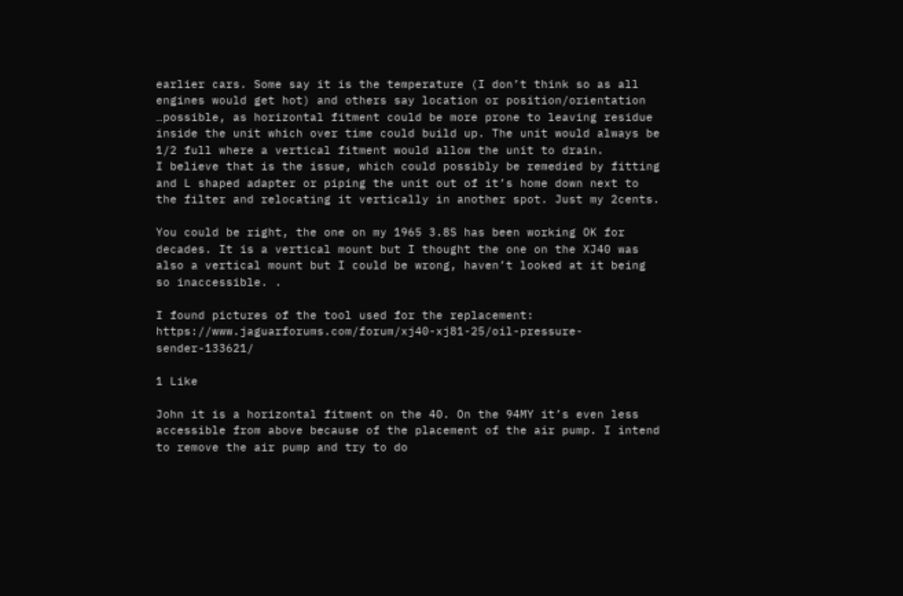earlier cars. Some say it is the temperature (I don’t think so as all engines would get hot) and others say location or position/orientation …possible, as horizontal fitment could be more prone to leaving residue inside the unit which over time could build up. The unit would always be 1/2 full where a vertical fitment would allow the unit to drain.
I believe that is the issue, which could possibly be remedied by fitting and L shaped adapter or piping the unit out of it’s home down next to the filter and relocating it vertically in another spot. Just my 2cents.

You could be right, the one on my 1965 3.8S has been working OK for decades. It is a vertical mount but I thought the one on the XJ40 was also a vertical mount but I could be wrong, haven’t looked at it being so inaccessible. .

I found pictures of the tool used for the replacement: https://www.jaguarforums.com/forum/xj40-xj81-25/oil-pressure-sender-133621/

1 Like

John it is a horizontal fitment on the 40. On the 94MY it’s even less accessible from above because of the placement of the air pump. I intend to remove the air pump and try to do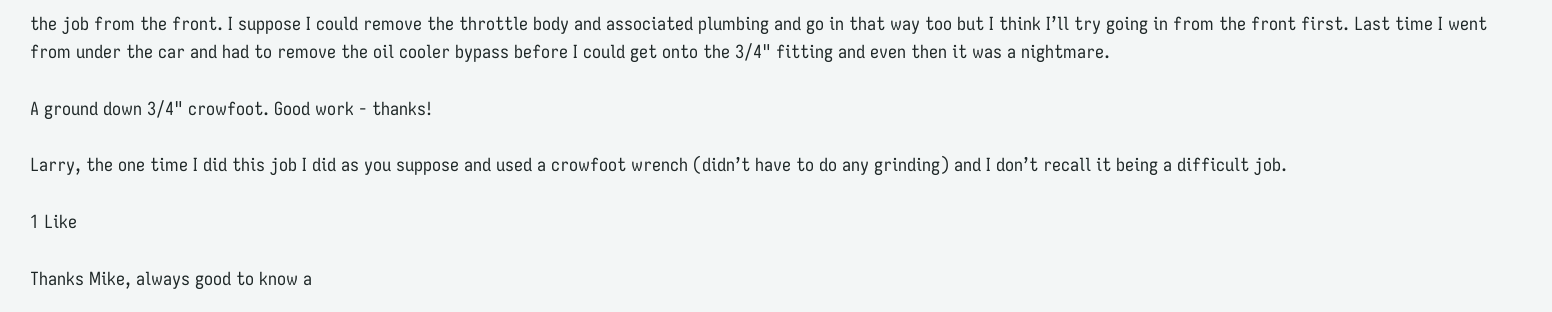the job from the front. I suppose I could remove the throttle body and associated plumbing and go in that way too but I think I’ll try going in from the front first. Last time I went from under the car and had to remove the oil cooler bypass before I could get onto the 3/4" fitting and even then it was a nightmare.

A ground down 3/4" crowfoot. Good work - thanks!

Larry, the one time I did this job I did as you suppose and used a crowfoot wrench (didn’t have to do any grinding) and I don’t recall it being a difficult job.

1 Like

Thanks Mike, always good to know a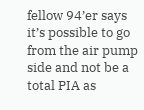fellow 94’er says it’s possible to go from the air pump side and not be a total PIA as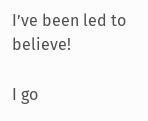I’ve been led to believe!

I go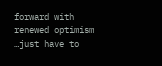forward with renewed optimism …just have to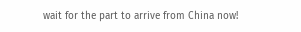wait for the part to arrive from China now!